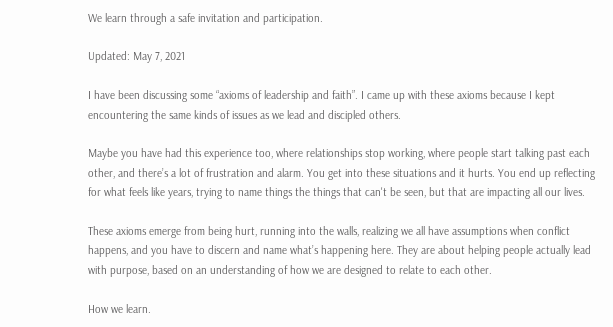We learn through a safe invitation and participation.

Updated: May 7, 2021

I have been discussing some “axioms of leadership and faith”. I came up with these axioms because I kept encountering the same kinds of issues as we lead and discipled others.

Maybe you have had this experience too, where relationships stop working, where people start talking past each other, and there’s a lot of frustration and alarm. You get into these situations and it hurts. You end up reflecting for what feels like years, trying to name things the things that can't be seen, but that are impacting all our lives.

These axioms emerge from being hurt, running into the walls, realizing we all have assumptions when conflict happens, and you have to discern and name what’s happening here. They are about helping people actually lead with purpose, based on an understanding of how we are designed to relate to each other.

How we learn.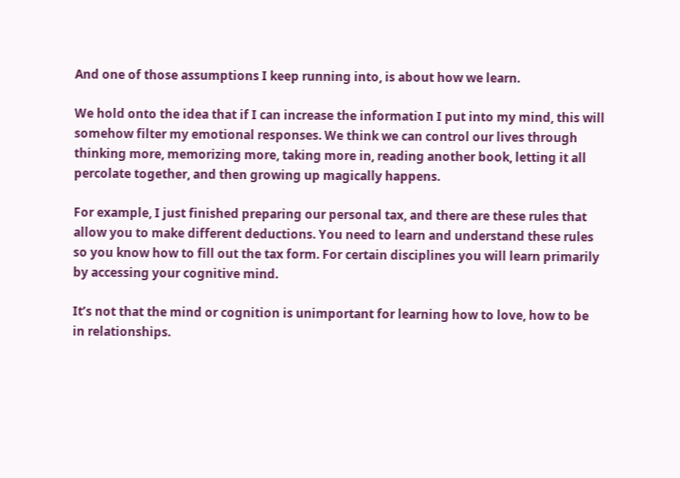And one of those assumptions I keep running into, is about how we learn.

We hold onto the idea that if I can increase the information I put into my mind, this will somehow filter my emotional responses. We think we can control our lives through thinking more, memorizing more, taking more in, reading another book, letting it all percolate together, and then growing up magically happens.

For example, I just finished preparing our personal tax, and there are these rules that allow you to make different deductions. You need to learn and understand these rules so you know how to fill out the tax form. For certain disciplines you will learn primarily by accessing your cognitive mind.

It’s not that the mind or cognition is unimportant for learning how to love, how to be in relationships.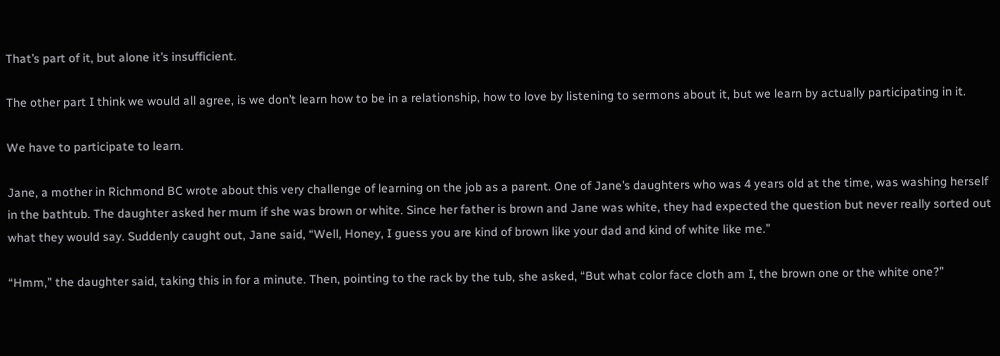That’s part of it, but alone it’s insufficient.

The other part I think we would all agree, is we don’t learn how to be in a relationship, how to love by listening to sermons about it, but we learn by actually participating in it.

We have to participate to learn.

Jane, a mother in Richmond BC wrote about this very challenge of learning on the job as a parent. One of Jane’s daughters who was 4 years old at the time, was washing herself in the bathtub. The daughter asked her mum if she was brown or white. Since her father is brown and Jane was white, they had expected the question but never really sorted out what they would say. Suddenly caught out, Jane said, “Well, Honey, I guess you are kind of brown like your dad and kind of white like me.”

“Hmm,” the daughter said, taking this in for a minute. Then, pointing to the rack by the tub, she asked, “But what color face cloth am I, the brown one or the white one?”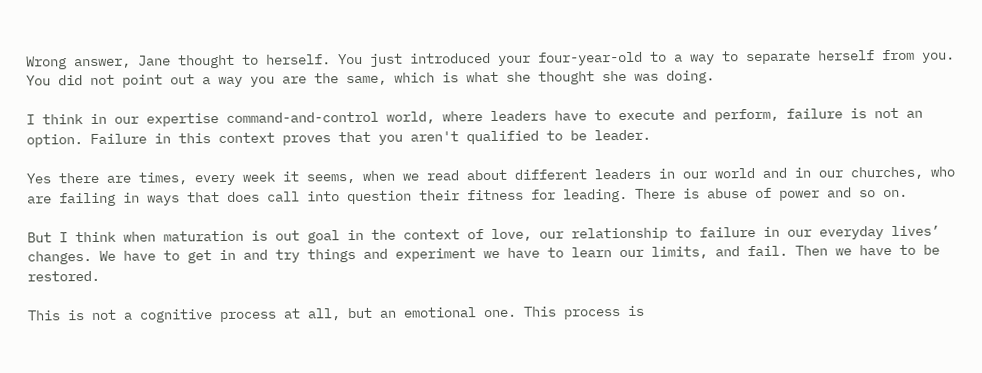Wrong answer, Jane thought to herself. You just introduced your four-year-old to a way to separate herself from you. You did not point out a way you are the same, which is what she thought she was doing.

I think in our expertise command-and-control world, where leaders have to execute and perform, failure is not an option. Failure in this context proves that you aren't qualified to be leader.

Yes there are times, every week it seems, when we read about different leaders in our world and in our churches, who are failing in ways that does call into question their fitness for leading. There is abuse of power and so on.

But I think when maturation is out goal in the context of love, our relationship to failure in our everyday lives’ changes. We have to get in and try things and experiment we have to learn our limits, and fail. Then we have to be restored.

This is not a cognitive process at all, but an emotional one. This process is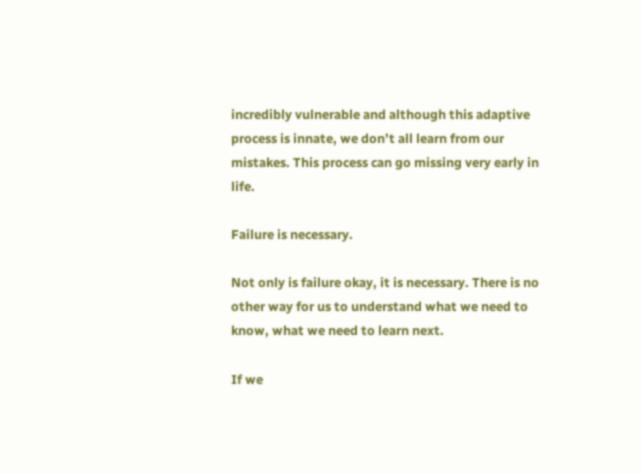incredibly vulnerable and although this adaptive process is innate, we don’t all learn from our mistakes. This process can go missing very early in life.

Failure is necessary.

Not only is failure okay, it is necessary. There is no other way for us to understand what we need to know, what we need to learn next.

If we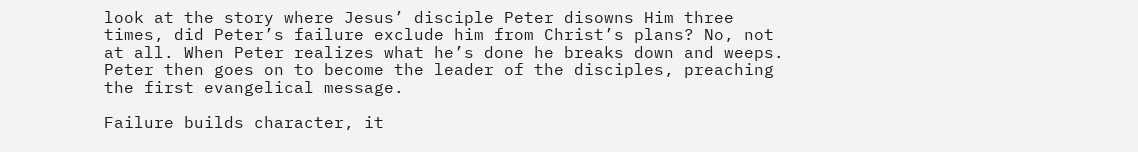look at the story where Jesus’ disciple Peter disowns Him three times, did Peter’s failure exclude him from Christ’s plans? No, not at all. When Peter realizes what he’s done he breaks down and weeps. Peter then goes on to become the leader of the disciples, preaching the first evangelical message.

Failure builds character, it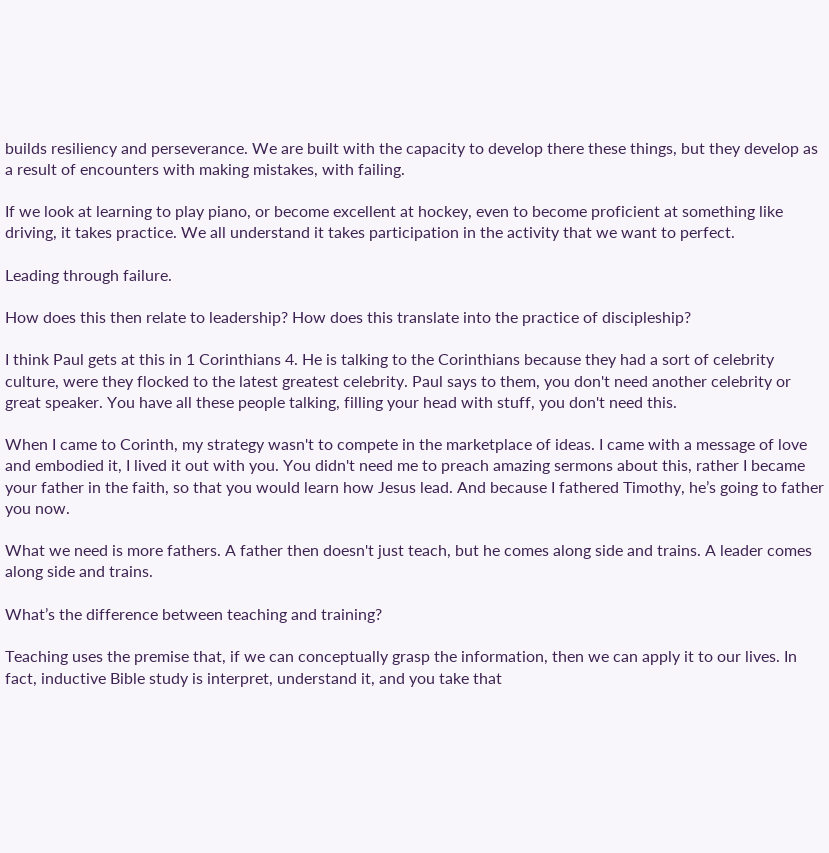builds resiliency and perseverance. We are built with the capacity to develop there these things, but they develop as a result of encounters with making mistakes, with failing.

If we look at learning to play piano, or become excellent at hockey, even to become proficient at something like driving, it takes practice. We all understand it takes participation in the activity that we want to perfect.

Leading through failure.

How does this then relate to leadership? How does this translate into the practice of discipleship?

I think Paul gets at this in 1 Corinthians 4. He is talking to the Corinthians because they had a sort of celebrity culture, were they flocked to the latest greatest celebrity. Paul says to them, you don't need another celebrity or great speaker. You have all these people talking, filling your head with stuff, you don't need this.

When I came to Corinth, my strategy wasn't to compete in the marketplace of ideas. I came with a message of love and embodied it, I lived it out with you. You didn't need me to preach amazing sermons about this, rather I became your father in the faith, so that you would learn how Jesus lead. And because I fathered Timothy, he’s going to father you now.

What we need is more fathers. A father then doesn't just teach, but he comes along side and trains. A leader comes along side and trains.

What’s the difference between teaching and training?

Teaching uses the premise that, if we can conceptually grasp the information, then we can apply it to our lives. In fact, inductive Bible study is interpret, understand it, and you take that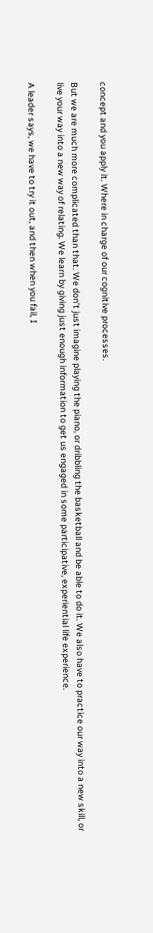concept and you apply it. Where in charge of our cognitive processes.

But we are much more complicated than that. We don’t just imagine playing the piano, or dribbling the basketball and be able to do it. We also have to practice our way into a new skill, or live your way into a new way of relating. We learn by giving just enough information to get us engaged in some participative, experiential life experience.

A leader says, we have to try it out, and then when you fail, I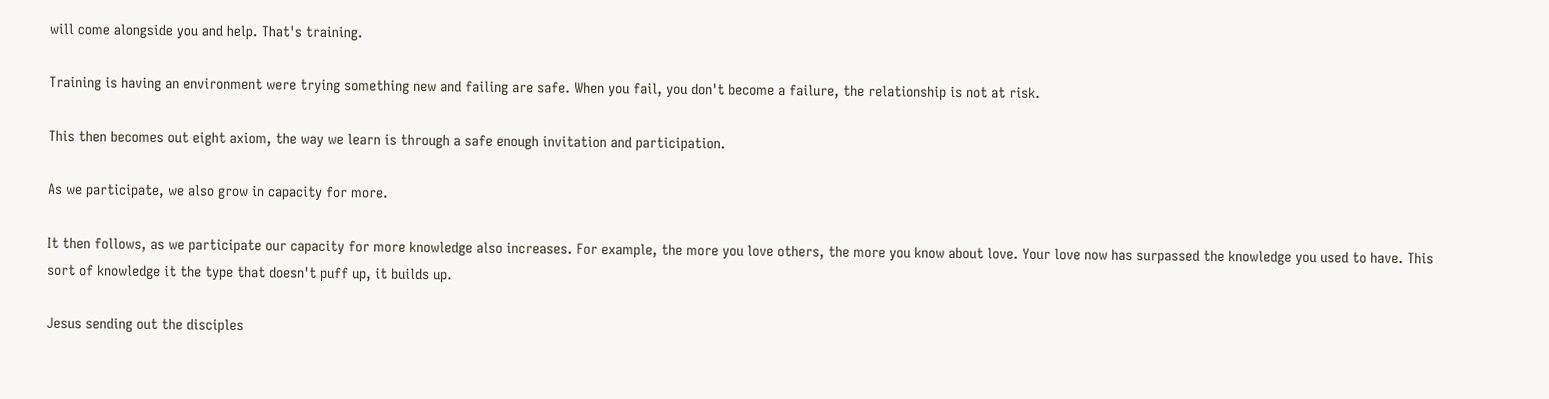will come alongside you and help. That's training.

Training is having an environment were trying something new and failing are safe. When you fail, you don't become a failure, the relationship is not at risk.

This then becomes out eight axiom, the way we learn is through a safe enough invitation and participation.

As we participate, we also grow in capacity for more.

It then follows, as we participate our capacity for more knowledge also increases. For example, the more you love others, the more you know about love. Your love now has surpassed the knowledge you used to have. This sort of knowledge it the type that doesn't puff up, it builds up.

Jesus sending out the disciples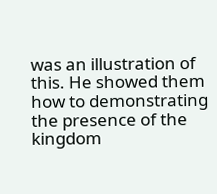was an illustration of this. He showed them how to demonstrating the presence of the kingdom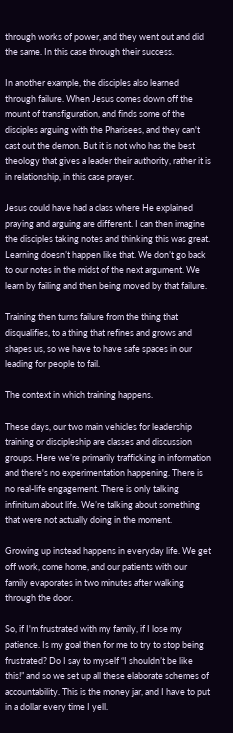through works of power, and they went out and did the same. In this case through their success.

In another example, the disciples also learned through failure. When Jesus comes down off the mount of transfiguration, and finds some of the disciples arguing with the Pharisees, and they can't cast out the demon. But it is not who has the best theology that gives a leader their authority, rather it is in relationship, in this case prayer.

Jesus could have had a class where He explained praying and arguing are different. I can then imagine the disciples taking notes and thinking this was great. Learning doesn’t happen like that. We don’t go back to our notes in the midst of the next argument. We learn by failing and then being moved by that failure.

Training then turns failure from the thing that disqualifies, to a thing that refines and grows and shapes us, so we have to have safe spaces in our leading for people to fail.

The context in which training happens.

These days, our two main vehicles for leadership training or discipleship are classes and discussion groups. Here we’re primarily trafficking in information and there's no experimentation happening. There is no real-life engagement. There is only talking infinitum about life. We’re talking about something that were not actually doing in the moment.

Growing up instead happens in everyday life. We get off work, come home, and our patients with our family evaporates in two minutes after walking through the door.

So, if I'm frustrated with my family, if I lose my patience. Is my goal then for me to try to stop being frustrated? Do I say to myself “I shouldn’t be like this!” and so we set up all these elaborate schemes of accountability. This is the money jar, and I have to put in a dollar every time I yell.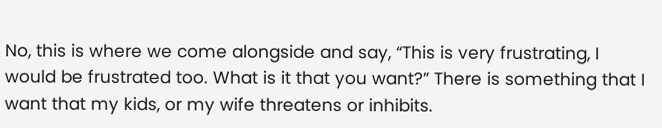No, this is where we come alongside and say, “This is very frustrating, I would be frustrated too. What is it that you want?” There is something that I want that my kids, or my wife threatens or inhibits.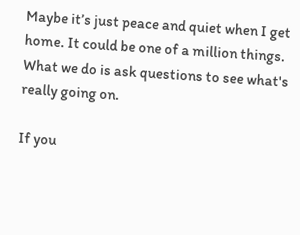Maybe it’s just peace and quiet when I get home. It could be one of a million things. What we do is ask questions to see what's really going on.

If you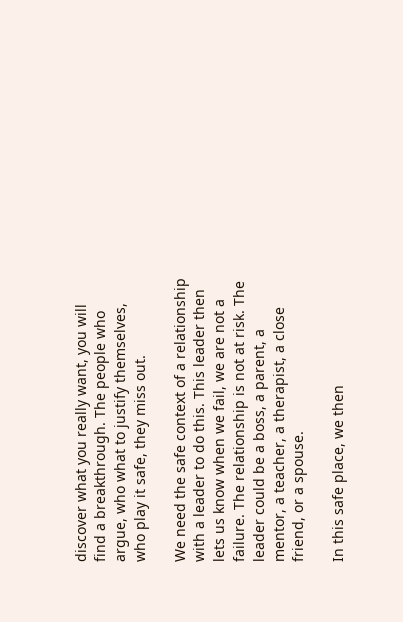discover what you really want, you will find a breakthrough. The people who argue, who what to justify themselves, who play it safe, they miss out.

We need the safe context of a relationship with a leader to do this. This leader then lets us know when we fail, we are not a failure. The relationship is not at risk. The leader could be a boss, a parent, a mentor, a teacher, a therapist, a close friend, or a spouse.

In this safe place, we then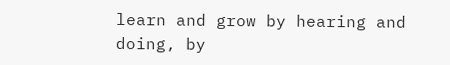learn and grow by hearing and doing, by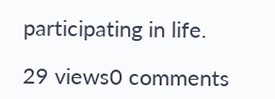participating in life.

29 views0 comments